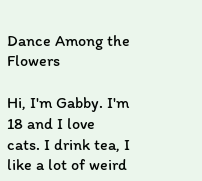Dance Among the Flowers

Hi, I'm Gabby. I'm 18 and I love cats. I drink tea, I like a lot of weird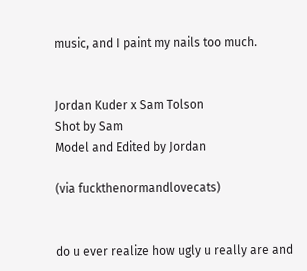music, and I paint my nails too much.


Jordan Kuder x Sam Tolson
Shot by Sam
Model and Edited by Jordan

(via fuckthenormandlovecats)


do u ever realize how ugly u really are and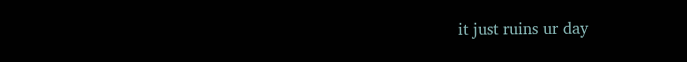it just ruins ur day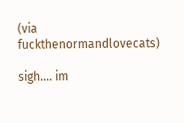(via fuckthenormandlovecats)

sigh…. im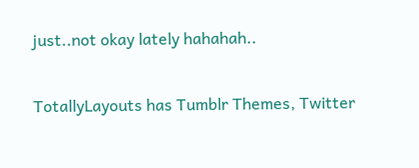just..not okay lately hahahah..

TotallyLayouts has Tumblr Themes, Twitter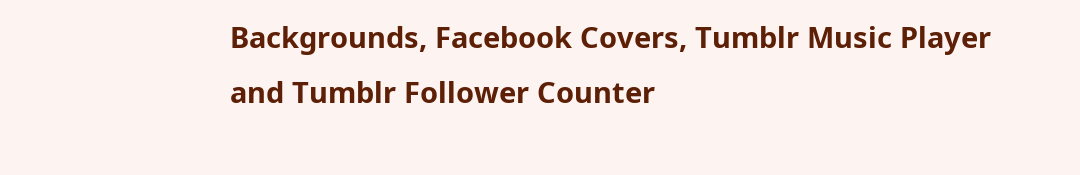Backgrounds, Facebook Covers, Tumblr Music Player and Tumblr Follower Counter